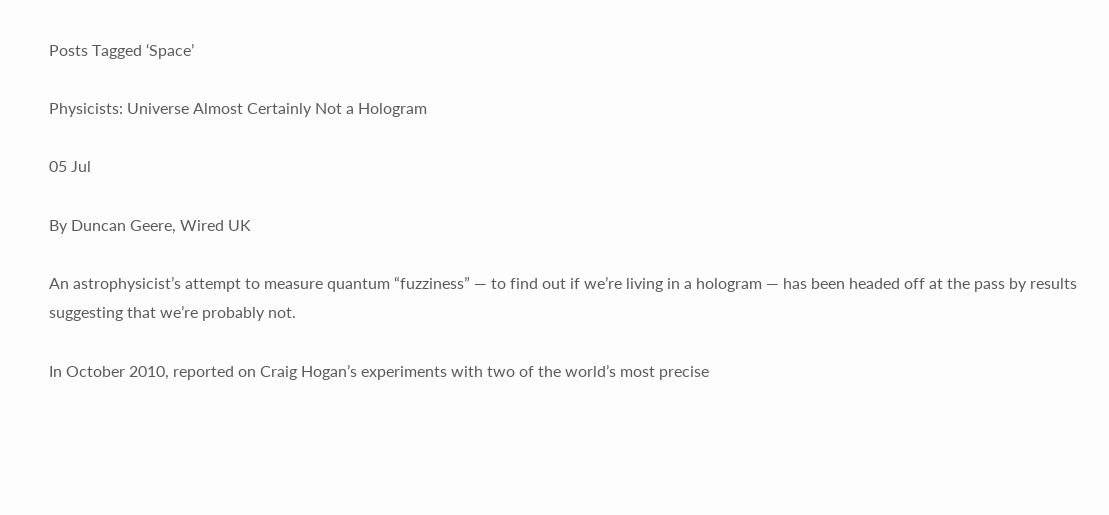Posts Tagged ‘Space’

Physicists: Universe Almost Certainly Not a Hologram

05 Jul

By Duncan Geere, Wired UK

An astrophysicist’s attempt to measure quantum “fuzziness” — to find out if we’re living in a hologram — has been headed off at the pass by results suggesting that we’re probably not.

In October 2010, reported on Craig Hogan’s experiments with two of the world’s most precise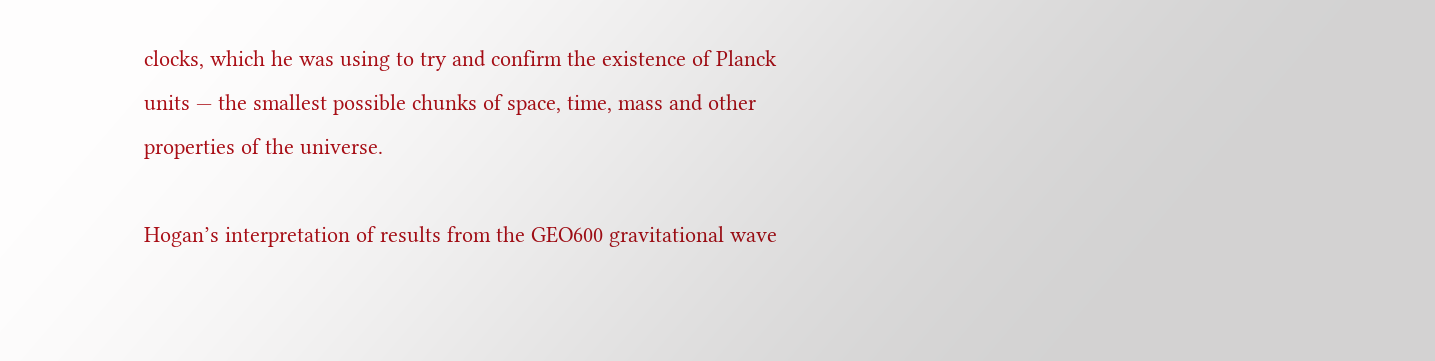clocks, which he was using to try and confirm the existence of Planck units — the smallest possible chunks of space, time, mass and other properties of the universe.

Hogan’s interpretation of results from the GEO600 gravitational wave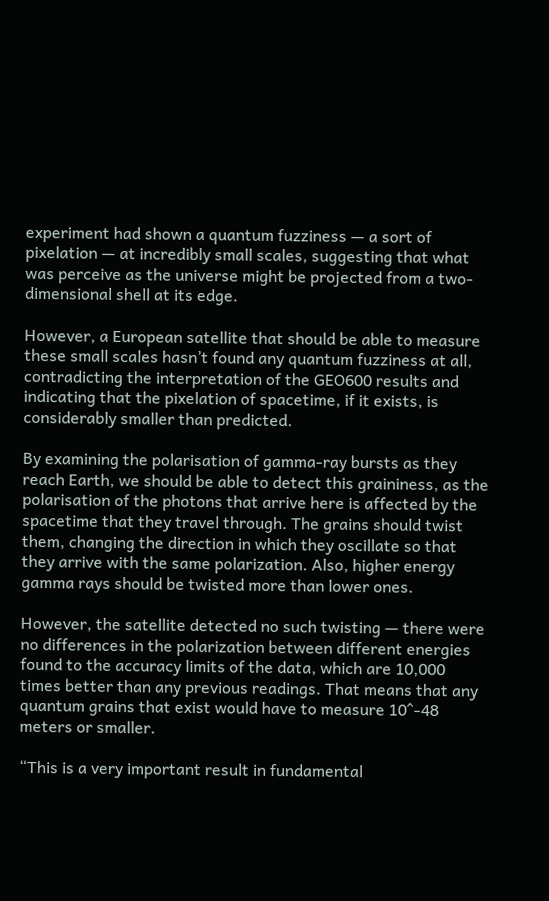experiment had shown a quantum fuzziness — a sort of pixelation — at incredibly small scales, suggesting that what was perceive as the universe might be projected from a two-dimensional shell at its edge.

However, a European satellite that should be able to measure these small scales hasn’t found any quantum fuzziness at all, contradicting the interpretation of the GEO600 results and indicating that the pixelation of spacetime, if it exists, is considerably smaller than predicted.

By examining the polarisation of gamma-ray bursts as they reach Earth, we should be able to detect this graininess, as the polarisation of the photons that arrive here is affected by the spacetime that they travel through. The grains should twist them, changing the direction in which they oscillate so that they arrive with the same polarization. Also, higher energy gamma rays should be twisted more than lower ones.

However, the satellite detected no such twisting — there were no differences in the polarization between different energies found to the accuracy limits of the data, which are 10,000 times better than any previous readings. That means that any quantum grains that exist would have to measure 10^-48 meters or smaller.

“This is a very important result in fundamental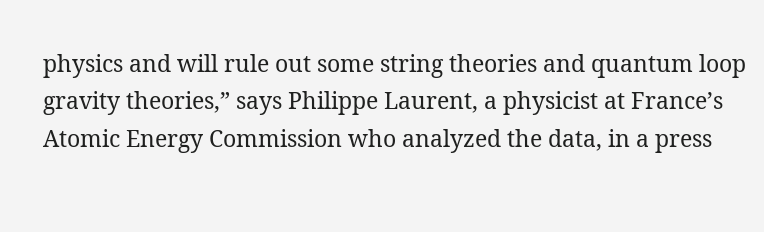physics and will rule out some string theories and quantum loop gravity theories,” says Philippe Laurent, a physicist at France’s Atomic Energy Commission who analyzed the data, in a press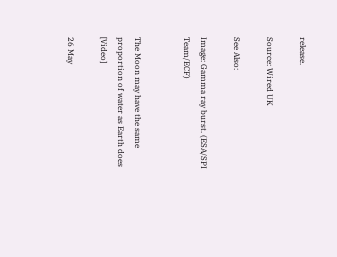release.

Source: Wired UK

See Also:

Image: Gamma ray burst. (ESA/SPI Team/ECF)


The Moon may have the same proportion of water as Earth does [Video]

26 May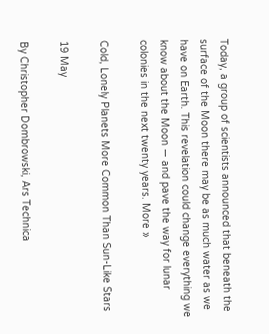Today, a group of scientists announced that beneath the surface of the Moon there may be as much water as we have on Earth. This revelation could change everything we know about the Moon — and pave the way for lunar colonies in the next twenty years. More »

Cold, Lonely Planets More Common Than Sun-Like Stars

19 May

By Christopher Dombrowski, Ars Technica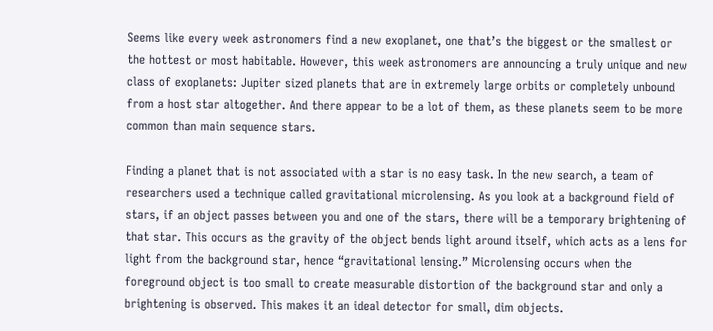Seems like every week astronomers find a new exoplanet, one that’s the biggest or the smallest or the hottest or most habitable. However, this week astronomers are announcing a truly unique and new class of exoplanets: Jupiter sized planets that are in extremely large orbits or completely unbound from a host star altogether. And there appear to be a lot of them, as these planets seem to be more common than main sequence stars.

Finding a planet that is not associated with a star is no easy task. In the new search, a team of researchers used a technique called gravitational microlensing. As you look at a background field of stars, if an object passes between you and one of the stars, there will be a temporary brightening of that star. This occurs as the gravity of the object bends light around itself, which acts as a lens for light from the background star, hence “gravitational lensing.” Microlensing occurs when the foreground object is too small to create measurable distortion of the background star and only a brightening is observed. This makes it an ideal detector for small, dim objects.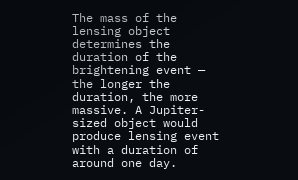The mass of the lensing object determines the duration of the brightening event — the longer the duration, the more massive. A Jupiter-sized object would produce lensing event with a duration of around one day.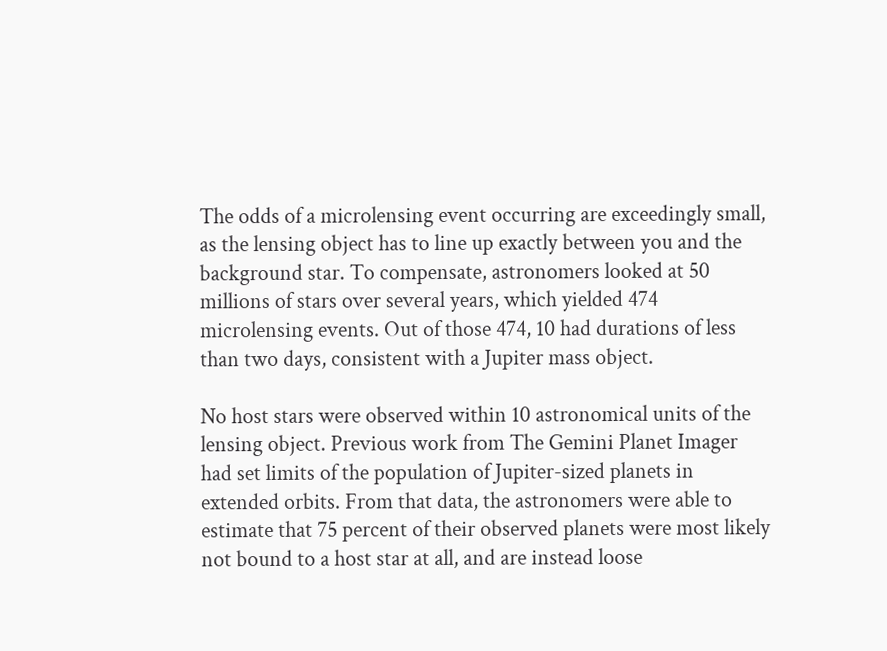The odds of a microlensing event occurring are exceedingly small, as the lensing object has to line up exactly between you and the background star. To compensate, astronomers looked at 50 millions of stars over several years, which yielded 474 microlensing events. Out of those 474, 10 had durations of less than two days, consistent with a Jupiter mass object.

No host stars were observed within 10 astronomical units of the lensing object. Previous work from The Gemini Planet Imager had set limits of the population of Jupiter-sized planets in extended orbits. From that data, the astronomers were able to estimate that 75 percent of their observed planets were most likely not bound to a host star at all, and are instead loose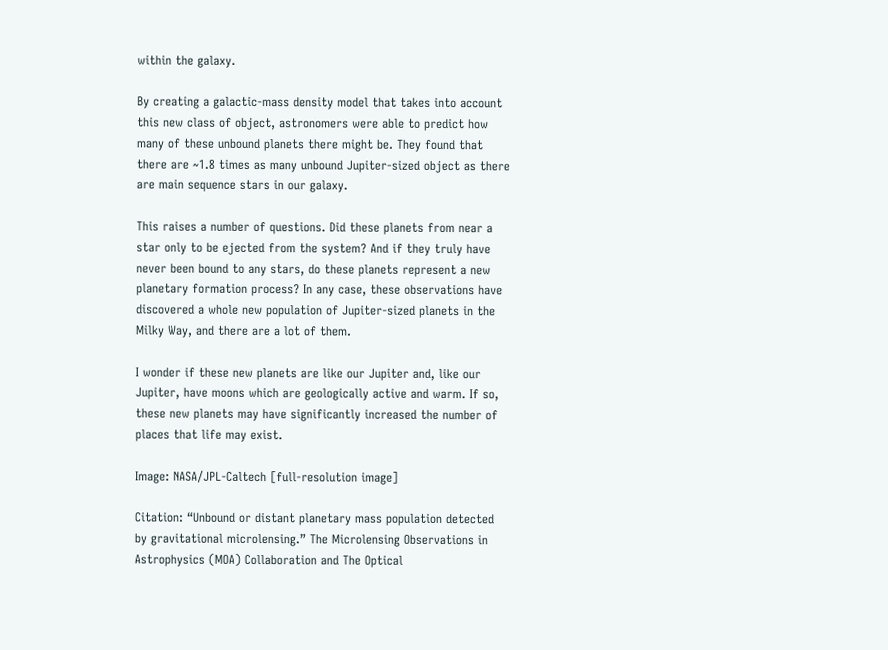within the galaxy.

By creating a galactic-mass density model that takes into account this new class of object, astronomers were able to predict how many of these unbound planets there might be. They found that there are ~1.8 times as many unbound Jupiter-sized object as there are main sequence stars in our galaxy.

This raises a number of questions. Did these planets from near a star only to be ejected from the system? And if they truly have never been bound to any stars, do these planets represent a new planetary formation process? In any case, these observations have discovered a whole new population of Jupiter-sized planets in the Milky Way, and there are a lot of them.

I wonder if these new planets are like our Jupiter and, like our Jupiter, have moons which are geologically active and warm. If so, these new planets may have significantly increased the number of places that life may exist.

Image: NASA/JPL-Caltech [full-resolution image]

Citation: “Unbound or distant planetary mass population detected by gravitational microlensing.” The Microlensing Observations in Astrophysics (MOA) Collaboration and The Optical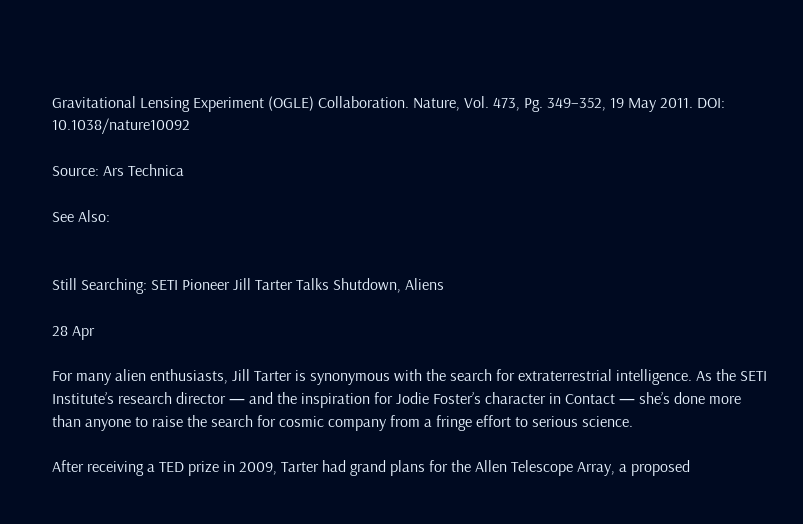Gravitational Lensing Experiment (OGLE) Collaboration. Nature, Vol. 473, Pg. 349–352, 19 May 2011. DOI: 10.1038/nature10092

Source: Ars Technica

See Also:


Still Searching: SETI Pioneer Jill Tarter Talks Shutdown, Aliens

28 Apr

For many alien enthusiasts, Jill Tarter is synonymous with the search for extraterrestrial intelligence. As the SETI Institute’s research director — and the inspiration for Jodie Foster’s character in Contact — she’s done more than anyone to raise the search for cosmic company from a fringe effort to serious science.

After receiving a TED prize in 2009, Tarter had grand plans for the Allen Telescope Array, a proposed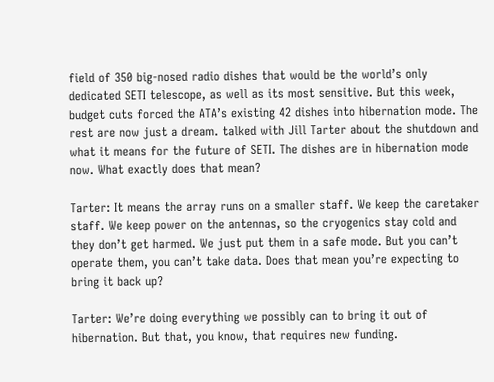field of 350 big-nosed radio dishes that would be the world’s only dedicated SETI telescope, as well as its most sensitive. But this week, budget cuts forced the ATA’s existing 42 dishes into hibernation mode. The rest are now just a dream. talked with Jill Tarter about the shutdown and what it means for the future of SETI. The dishes are in hibernation mode now. What exactly does that mean?

Tarter: It means the array runs on a smaller staff. We keep the caretaker staff. We keep power on the antennas, so the cryogenics stay cold and they don’t get harmed. We just put them in a safe mode. But you can’t operate them, you can’t take data. Does that mean you’re expecting to bring it back up?

Tarter: We’re doing everything we possibly can to bring it out of hibernation. But that, you know, that requires new funding.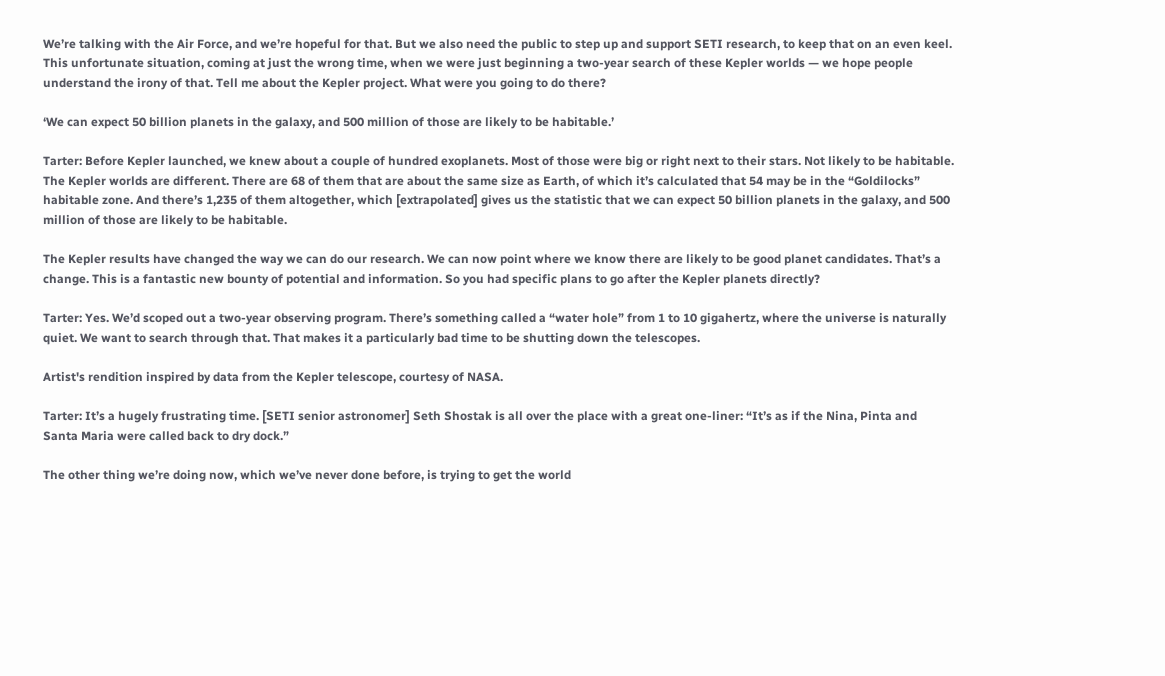We’re talking with the Air Force, and we’re hopeful for that. But we also need the public to step up and support SETI research, to keep that on an even keel. This unfortunate situation, coming at just the wrong time, when we were just beginning a two-year search of these Kepler worlds — we hope people understand the irony of that. Tell me about the Kepler project. What were you going to do there?

‘We can expect 50 billion planets in the galaxy, and 500 million of those are likely to be habitable.’

Tarter: Before Kepler launched, we knew about a couple of hundred exoplanets. Most of those were big or right next to their stars. Not likely to be habitable. The Kepler worlds are different. There are 68 of them that are about the same size as Earth, of which it’s calculated that 54 may be in the “Goldilocks” habitable zone. And there’s 1,235 of them altogether, which [extrapolated] gives us the statistic that we can expect 50 billion planets in the galaxy, and 500 million of those are likely to be habitable.

The Kepler results have changed the way we can do our research. We can now point where we know there are likely to be good planet candidates. That’s a change. This is a fantastic new bounty of potential and information. So you had specific plans to go after the Kepler planets directly?

Tarter: Yes. We’d scoped out a two-year observing program. There’s something called a “water hole” from 1 to 10 gigahertz, where the universe is naturally quiet. We want to search through that. That makes it a particularly bad time to be shutting down the telescopes.

Artist's rendition inspired by data from the Kepler telescope, courtesy of NASA.

Tarter: It’s a hugely frustrating time. [SETI senior astronomer] Seth Shostak is all over the place with a great one-liner: “It’s as if the Nina, Pinta and Santa Maria were called back to dry dock.”

The other thing we’re doing now, which we’ve never done before, is trying to get the world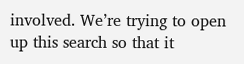involved. We’re trying to open up this search so that it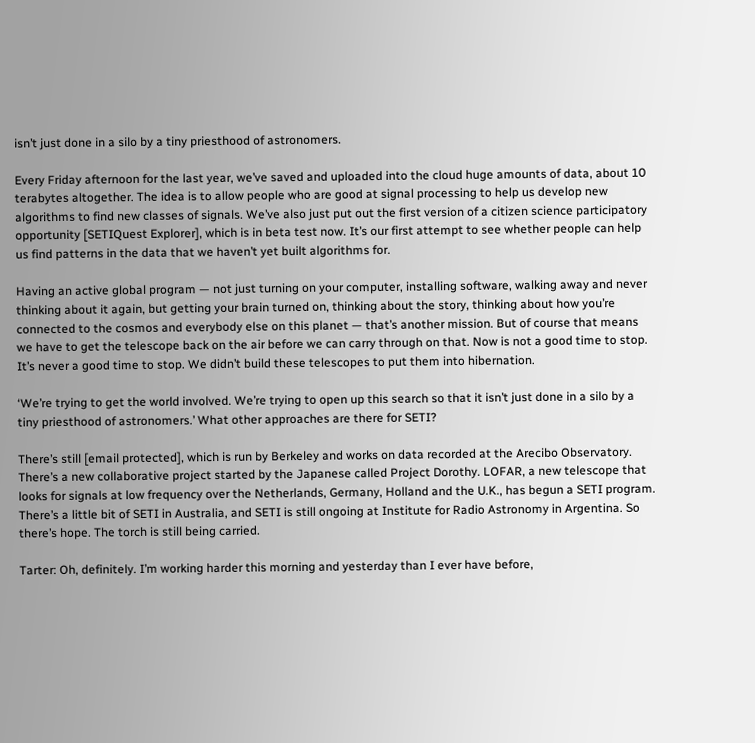isn’t just done in a silo by a tiny priesthood of astronomers.

Every Friday afternoon for the last year, we’ve saved and uploaded into the cloud huge amounts of data, about 10 terabytes altogether. The idea is to allow people who are good at signal processing to help us develop new algorithms to find new classes of signals. We’ve also just put out the first version of a citizen science participatory opportunity [SETIQuest Explorer], which is in beta test now. It’s our first attempt to see whether people can help us find patterns in the data that we haven’t yet built algorithms for.

Having an active global program — not just turning on your computer, installing software, walking away and never thinking about it again, but getting your brain turned on, thinking about the story, thinking about how you’re connected to the cosmos and everybody else on this planet — that’s another mission. But of course that means we have to get the telescope back on the air before we can carry through on that. Now is not a good time to stop. It’s never a good time to stop. We didn’t build these telescopes to put them into hibernation.

‘We’re trying to get the world involved. We’re trying to open up this search so that it isn’t just done in a silo by a tiny priesthood of astronomers.’ What other approaches are there for SETI?

There’s still [email protected], which is run by Berkeley and works on data recorded at the Arecibo Observatory. There’s a new collaborative project started by the Japanese called Project Dorothy. LOFAR, a new telescope that looks for signals at low frequency over the Netherlands, Germany, Holland and the U.K., has begun a SETI program. There’s a little bit of SETI in Australia, and SETI is still ongoing at Institute for Radio Astronomy in Argentina. So there’s hope. The torch is still being carried.

Tarter: Oh, definitely. I’m working harder this morning and yesterday than I ever have before,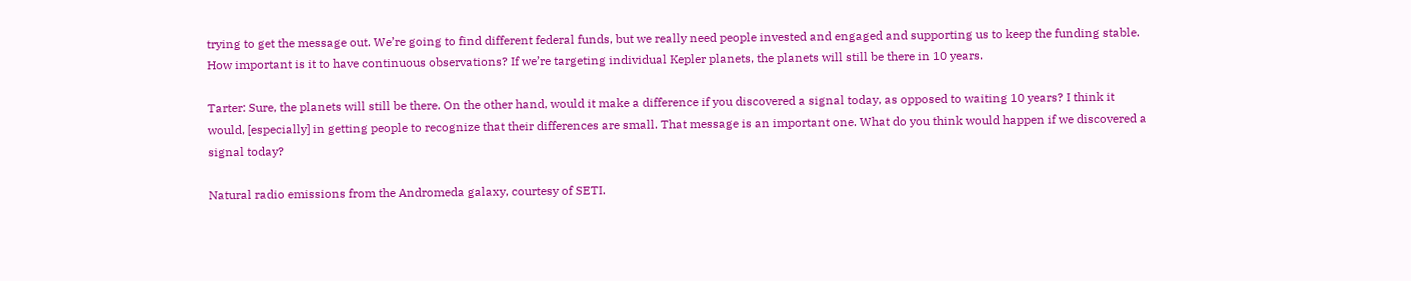trying to get the message out. We’re going to find different federal funds, but we really need people invested and engaged and supporting us to keep the funding stable. How important is it to have continuous observations? If we’re targeting individual Kepler planets, the planets will still be there in 10 years.

Tarter: Sure, the planets will still be there. On the other hand, would it make a difference if you discovered a signal today, as opposed to waiting 10 years? I think it would, [especially] in getting people to recognize that their differences are small. That message is an important one. What do you think would happen if we discovered a signal today?

Natural radio emissions from the Andromeda galaxy, courtesy of SETI.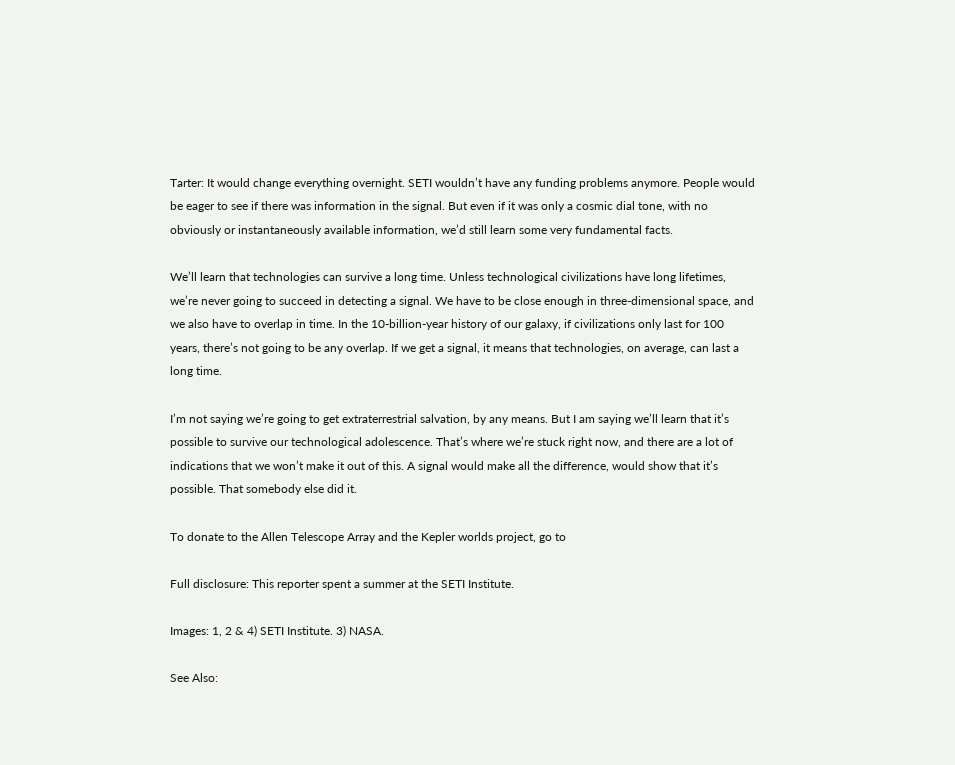Tarter: It would change everything overnight. SETI wouldn’t have any funding problems anymore. People would be eager to see if there was information in the signal. But even if it was only a cosmic dial tone, with no obviously or instantaneously available information, we’d still learn some very fundamental facts.

We’ll learn that technologies can survive a long time. Unless technological civilizations have long lifetimes, we’re never going to succeed in detecting a signal. We have to be close enough in three-dimensional space, and we also have to overlap in time. In the 10-billion-year history of our galaxy, if civilizations only last for 100 years, there’s not going to be any overlap. If we get a signal, it means that technologies, on average, can last a long time.

I’m not saying we’re going to get extraterrestrial salvation, by any means. But I am saying we’ll learn that it’s possible to survive our technological adolescence. That’s where we’re stuck right now, and there are a lot of indications that we won’t make it out of this. A signal would make all the difference, would show that it’s possible. That somebody else did it.

To donate to the Allen Telescope Array and the Kepler worlds project, go to

Full disclosure: This reporter spent a summer at the SETI Institute.

Images: 1, 2 & 4) SETI Institute. 3) NASA.

See Also: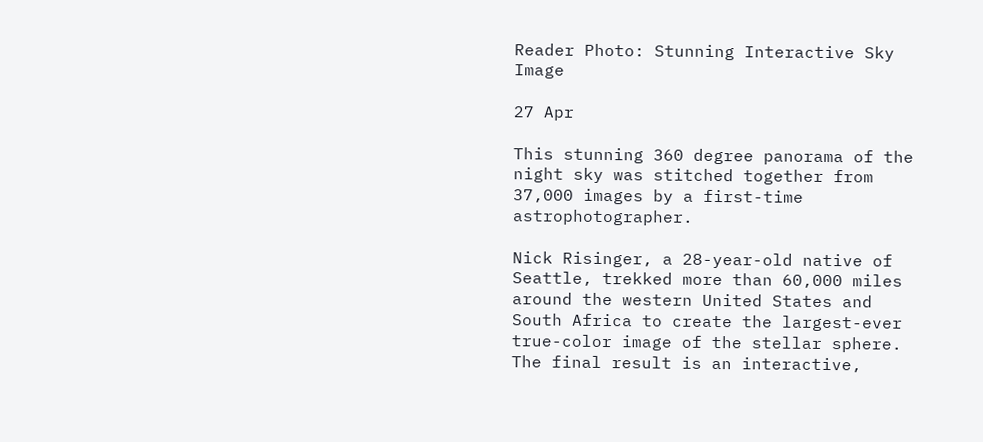Reader Photo: Stunning Interactive Sky Image

27 Apr

This stunning 360 degree panorama of the night sky was stitched together from 37,000 images by a first-time astrophotographer.

Nick Risinger, a 28-year-old native of Seattle, trekked more than 60,000 miles around the western United States and South Africa to create the largest-ever true-color image of the stellar sphere. The final result is an interactive,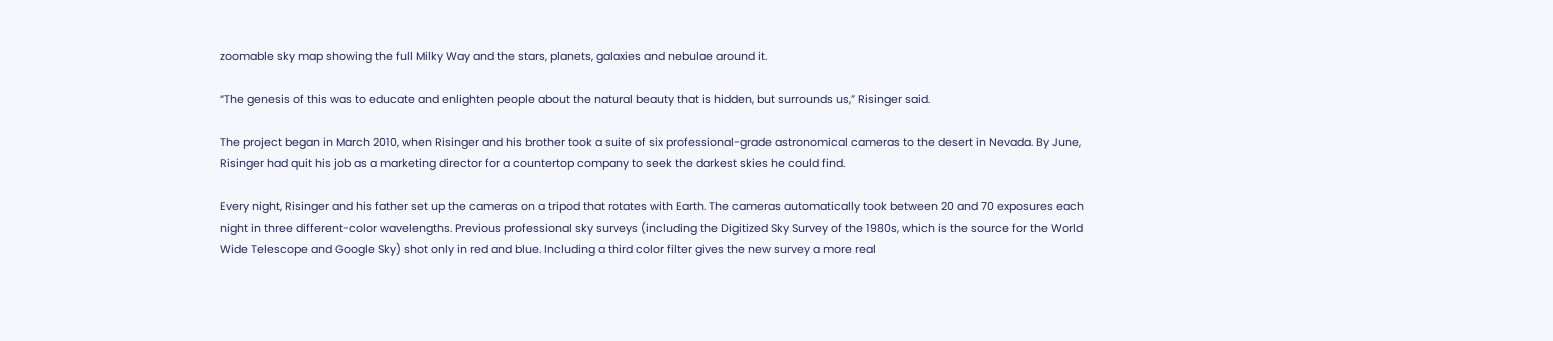zoomable sky map showing the full Milky Way and the stars, planets, galaxies and nebulae around it.

“The genesis of this was to educate and enlighten people about the natural beauty that is hidden, but surrounds us,” Risinger said.

The project began in March 2010, when Risinger and his brother took a suite of six professional-grade astronomical cameras to the desert in Nevada. By June, Risinger had quit his job as a marketing director for a countertop company to seek the darkest skies he could find.

Every night, Risinger and his father set up the cameras on a tripod that rotates with Earth. The cameras automatically took between 20 and 70 exposures each night in three different-color wavelengths. Previous professional sky surveys (including the Digitized Sky Survey of the 1980s, which is the source for the World Wide Telescope and Google Sky) shot only in red and blue. Including a third color filter gives the new survey a more real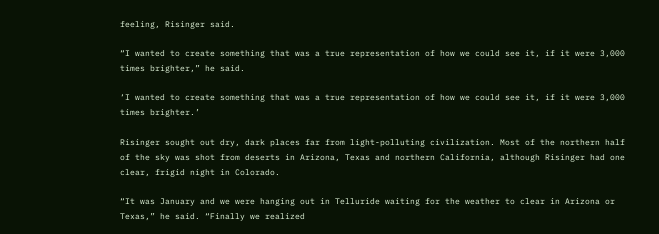feeling, Risinger said.

“I wanted to create something that was a true representation of how we could see it, if it were 3,000 times brighter,” he said.

‘I wanted to create something that was a true representation of how we could see it, if it were 3,000 times brighter.’

Risinger sought out dry, dark places far from light-polluting civilization. Most of the northern half of the sky was shot from deserts in Arizona, Texas and northern California, although Risinger had one clear, frigid night in Colorado.

“It was January and we were hanging out in Telluride waiting for the weather to clear in Arizona or Texas,” he said. “Finally we realized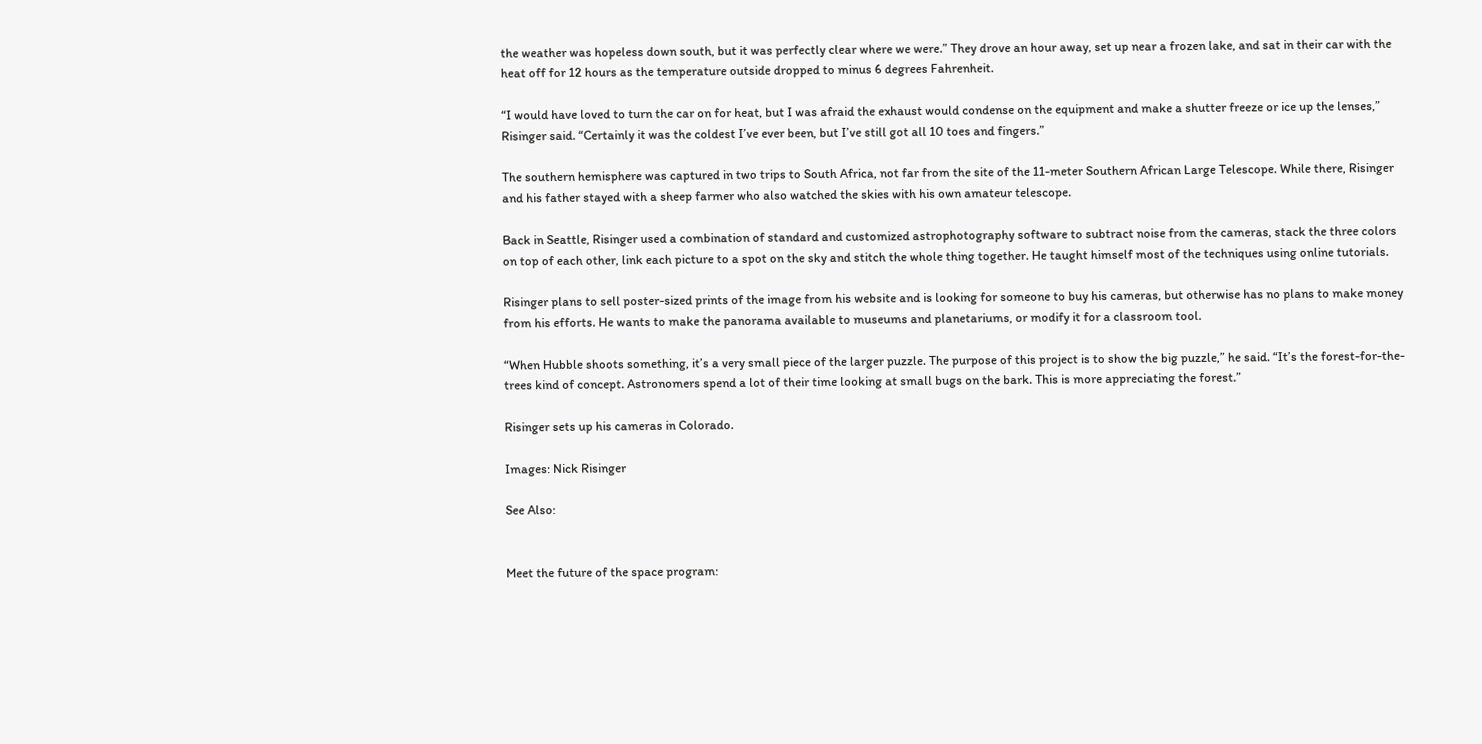the weather was hopeless down south, but it was perfectly clear where we were.” They drove an hour away, set up near a frozen lake, and sat in their car with the heat off for 12 hours as the temperature outside dropped to minus 6 degrees Fahrenheit.

“I would have loved to turn the car on for heat, but I was afraid the exhaust would condense on the equipment and make a shutter freeze or ice up the lenses,” Risinger said. “Certainly it was the coldest I’ve ever been, but I’ve still got all 10 toes and fingers.”

The southern hemisphere was captured in two trips to South Africa, not far from the site of the 11-meter Southern African Large Telescope. While there, Risinger and his father stayed with a sheep farmer who also watched the skies with his own amateur telescope.

Back in Seattle, Risinger used a combination of standard and customized astrophotography software to subtract noise from the cameras, stack the three colors on top of each other, link each picture to a spot on the sky and stitch the whole thing together. He taught himself most of the techniques using online tutorials.

Risinger plans to sell poster-sized prints of the image from his website and is looking for someone to buy his cameras, but otherwise has no plans to make money from his efforts. He wants to make the panorama available to museums and planetariums, or modify it for a classroom tool.

“When Hubble shoots something, it’s a very small piece of the larger puzzle. The purpose of this project is to show the big puzzle,” he said. “It’s the forest-for-the-trees kind of concept. Astronomers spend a lot of their time looking at small bugs on the bark. This is more appreciating the forest.”

Risinger sets up his cameras in Colorado.

Images: Nick Risinger

See Also:


Meet the future of the space program: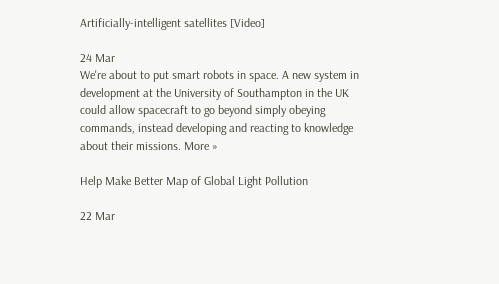Artificially-intelligent satellites [Video]

24 Mar
We're about to put smart robots in space. A new system in development at the University of Southampton in the UK could allow spacecraft to go beyond simply obeying commands, instead developing and reacting to knowledge about their missions. More »

Help Make Better Map of Global Light Pollution

22 Mar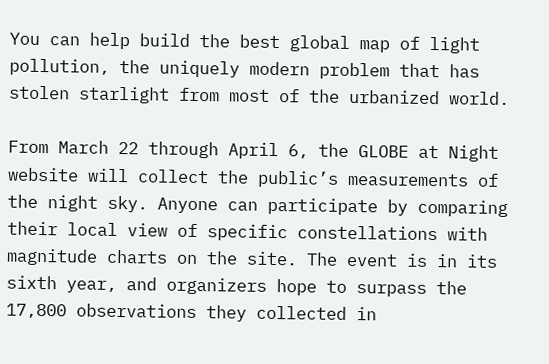You can help build the best global map of light pollution, the uniquely modern problem that has stolen starlight from most of the urbanized world.

From March 22 through April 6, the GLOBE at Night website will collect the public’s measurements of the night sky. Anyone can participate by comparing their local view of specific constellations with magnitude charts on the site. The event is in its sixth year, and organizers hope to surpass the 17,800 observations they collected in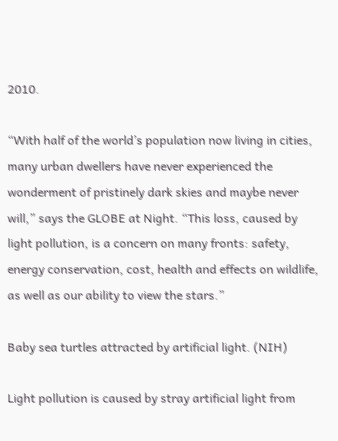2010.

“With half of the world’s population now living in cities, many urban dwellers have never experienced the wonderment of pristinely dark skies and maybe never will,” says the GLOBE at Night. “This loss, caused by light pollution, is a concern on many fronts: safety, energy conservation, cost, health and effects on wildlife, as well as our ability to view the stars.”

Baby sea turtles attracted by artificial light. (NIH)

Light pollution is caused by stray artificial light from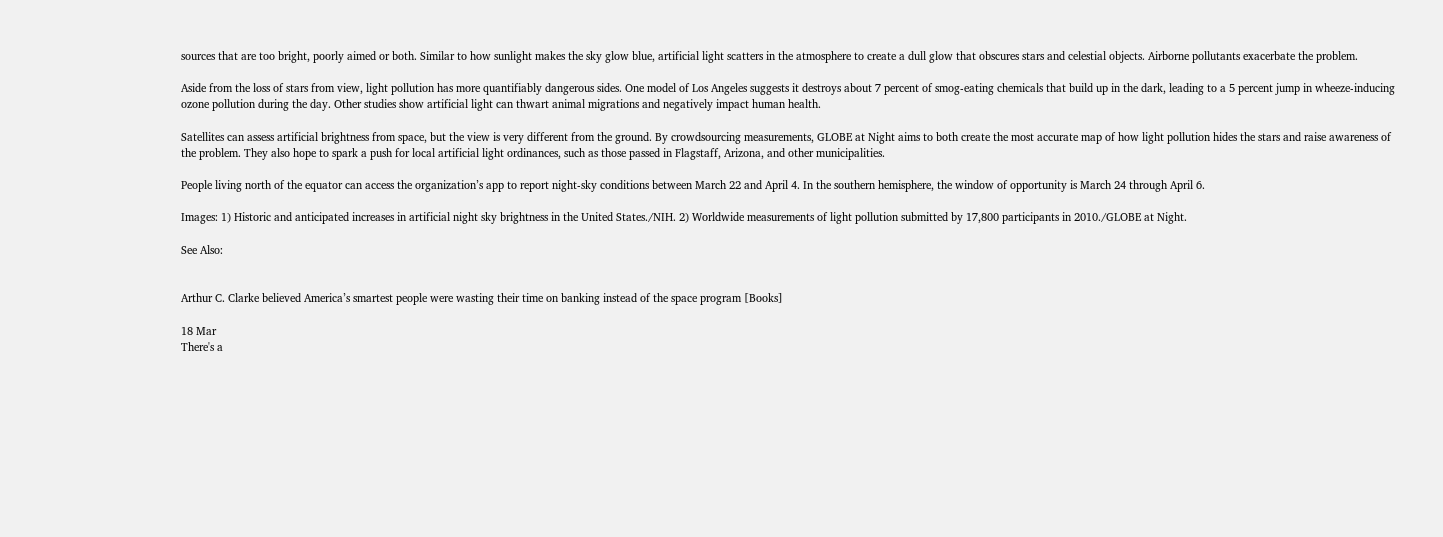sources that are too bright, poorly aimed or both. Similar to how sunlight makes the sky glow blue, artificial light scatters in the atmosphere to create a dull glow that obscures stars and celestial objects. Airborne pollutants exacerbate the problem.

Aside from the loss of stars from view, light pollution has more quantifiably dangerous sides. One model of Los Angeles suggests it destroys about 7 percent of smog-eating chemicals that build up in the dark, leading to a 5 percent jump in wheeze-inducing ozone pollution during the day. Other studies show artificial light can thwart animal migrations and negatively impact human health.

Satellites can assess artificial brightness from space, but the view is very different from the ground. By crowdsourcing measurements, GLOBE at Night aims to both create the most accurate map of how light pollution hides the stars and raise awareness of the problem. They also hope to spark a push for local artificial light ordinances, such as those passed in Flagstaff, Arizona, and other municipalities.

People living north of the equator can access the organization’s app to report night-sky conditions between March 22 and April 4. In the southern hemisphere, the window of opportunity is March 24 through April 6.

Images: 1) Historic and anticipated increases in artificial night sky brightness in the United States./NIH. 2) Worldwide measurements of light pollution submitted by 17,800 participants in 2010./GLOBE at Night.

See Also:


Arthur C. Clarke believed America’s smartest people were wasting their time on banking instead of the space program [Books]

18 Mar
There's a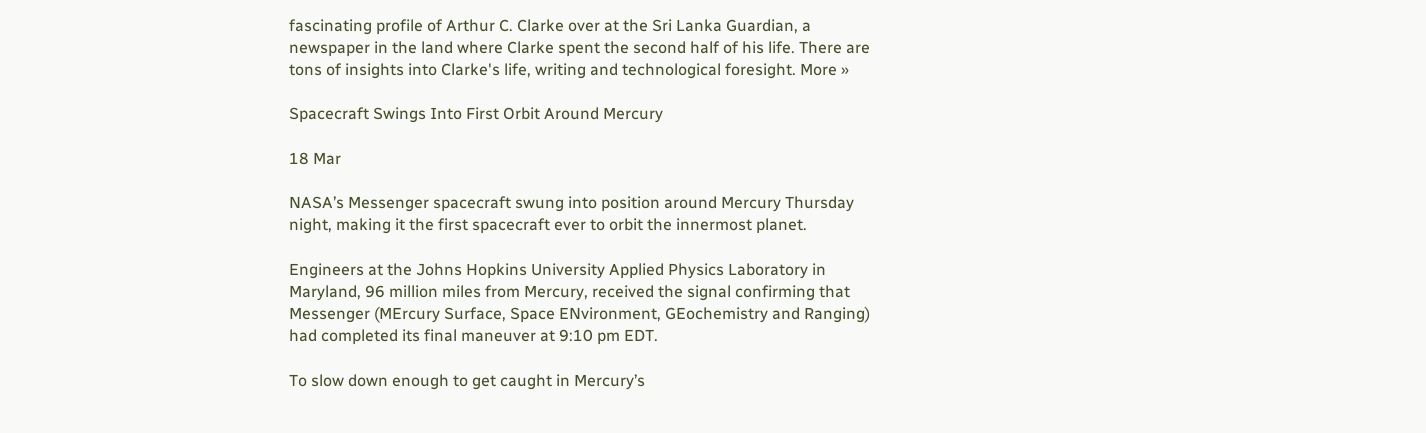fascinating profile of Arthur C. Clarke over at the Sri Lanka Guardian, a newspaper in the land where Clarke spent the second half of his life. There are tons of insights into Clarke's life, writing and technological foresight. More »

Spacecraft Swings Into First Orbit Around Mercury

18 Mar

NASA’s Messenger spacecraft swung into position around Mercury Thursday night, making it the first spacecraft ever to orbit the innermost planet.

Engineers at the Johns Hopkins University Applied Physics Laboratory in Maryland, 96 million miles from Mercury, received the signal confirming that Messenger (MErcury Surface, Space ENvironment, GEochemistry and Ranging) had completed its final maneuver at 9:10 pm EDT.

To slow down enough to get caught in Mercury’s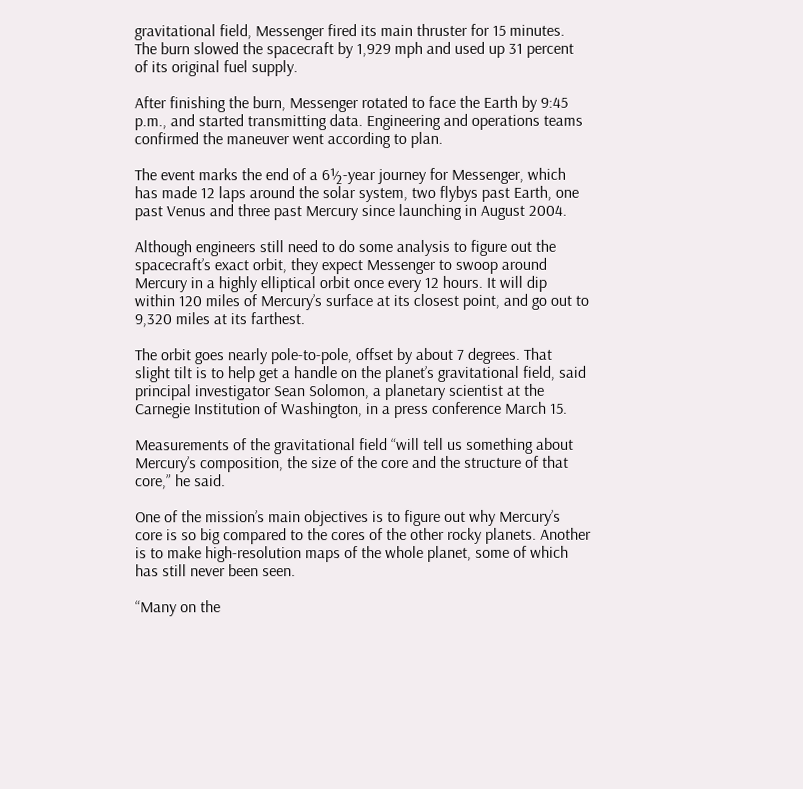gravitational field, Messenger fired its main thruster for 15 minutes. The burn slowed the spacecraft by 1,929 mph and used up 31 percent of its original fuel supply.

After finishing the burn, Messenger rotated to face the Earth by 9:45 p.m., and started transmitting data. Engineering and operations teams confirmed the maneuver went according to plan.

The event marks the end of a 6½-year journey for Messenger, which has made 12 laps around the solar system, two flybys past Earth, one past Venus and three past Mercury since launching in August 2004.

Although engineers still need to do some analysis to figure out the spacecraft’s exact orbit, they expect Messenger to swoop around Mercury in a highly elliptical orbit once every 12 hours. It will dip within 120 miles of Mercury’s surface at its closest point, and go out to 9,320 miles at its farthest.

The orbit goes nearly pole-to-pole, offset by about 7 degrees. That slight tilt is to help get a handle on the planet’s gravitational field, said principal investigator Sean Solomon, a planetary scientist at the Carnegie Institution of Washington, in a press conference March 15.

Measurements of the gravitational field “will tell us something about Mercury’s composition, the size of the core and the structure of that core,” he said.

One of the mission’s main objectives is to figure out why Mercury’s core is so big compared to the cores of the other rocky planets. Another is to make high-resolution maps of the whole planet, some of which has still never been seen.

“Many on the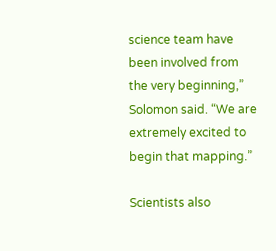science team have been involved from the very beginning,” Solomon said. “We are extremely excited to begin that mapping.”

Scientists also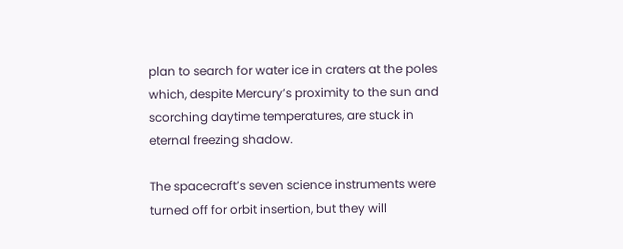plan to search for water ice in craters at the poles which, despite Mercury’s proximity to the sun and scorching daytime temperatures, are stuck in eternal freezing shadow.

The spacecraft’s seven science instruments were turned off for orbit insertion, but they will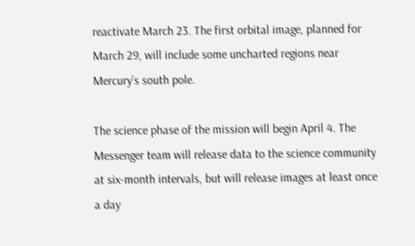reactivate March 23. The first orbital image, planned for March 29, will include some uncharted regions near Mercury’s south pole.

The science phase of the mission will begin April 4. The Messenger team will release data to the science community at six-month intervals, but will release images at least once a day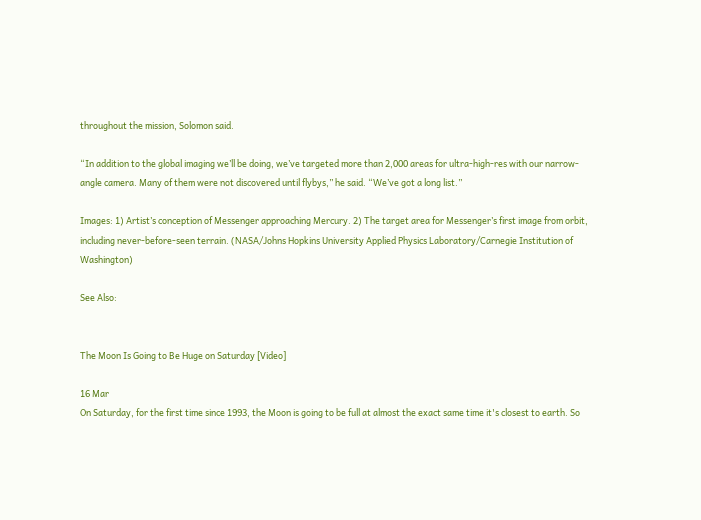throughout the mission, Solomon said.

“In addition to the global imaging we’ll be doing, we’ve targeted more than 2,000 areas for ultra-high-res with our narrow-angle camera. Many of them were not discovered until flybys,” he said. “We’ve got a long list.”

Images: 1) Artist’s conception of Messenger approaching Mercury. 2) The target area for Messenger’s first image from orbit, including never-before-seen terrain. (NASA/Johns Hopkins University Applied Physics Laboratory/Carnegie Institution of Washington)

See Also:


The Moon Is Going to Be Huge on Saturday [Video]

16 Mar
On Saturday, for the first time since 1993, the Moon is going to be full at almost the exact same time it's closest to earth. So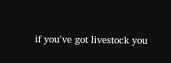if you've got livestock you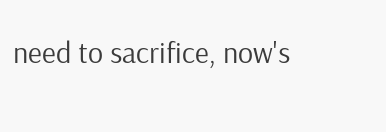need to sacrifice, now's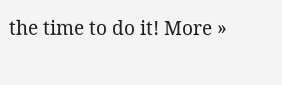the time to do it! More »